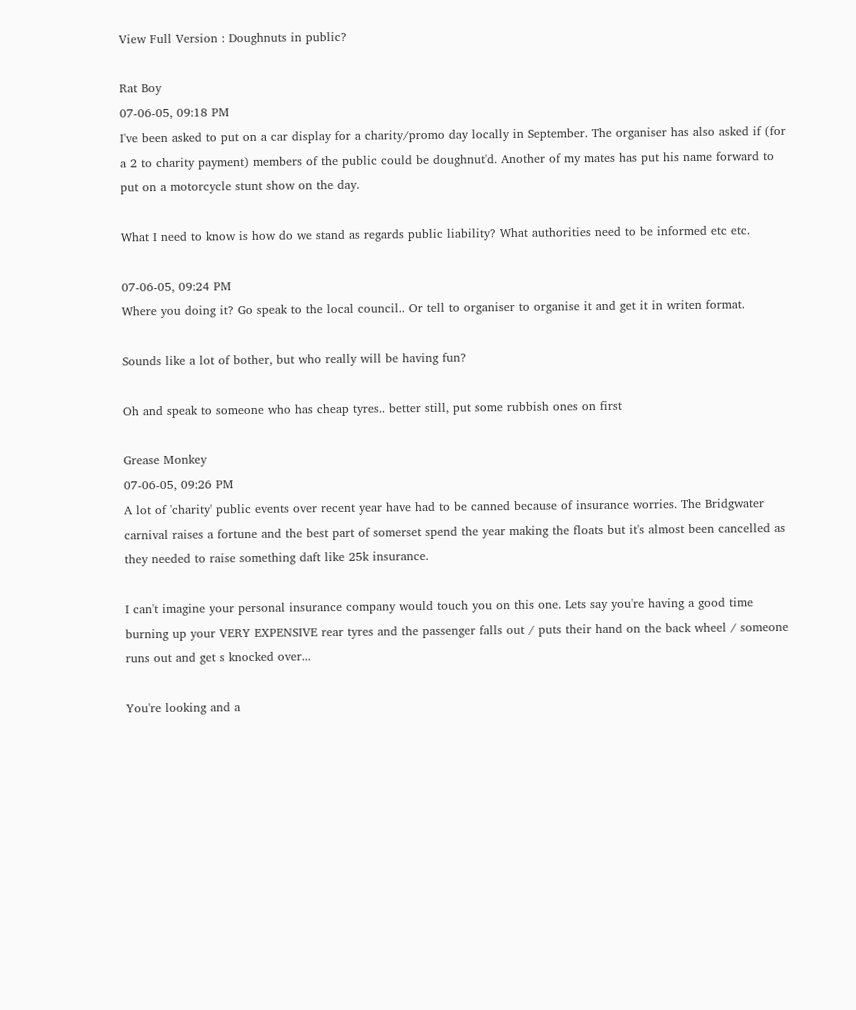View Full Version : Doughnuts in public?

Rat Boy
07-06-05, 09:18 PM
I've been asked to put on a car display for a charity/promo day locally in September. The organiser has also asked if (for a 2 to charity payment) members of the public could be doughnut'd. Another of my mates has put his name forward to put on a motorcycle stunt show on the day.

What I need to know is how do we stand as regards public liability? What authorities need to be informed etc etc.

07-06-05, 09:24 PM
Where you doing it? Go speak to the local council.. Or tell to organiser to organise it and get it in writen format.

Sounds like a lot of bother, but who really will be having fun?

Oh and speak to someone who has cheap tyres.. better still, put some rubbish ones on first

Grease Monkey
07-06-05, 09:26 PM
A lot of 'charity' public events over recent year have had to be canned because of insurance worries. The Bridgwater carnival raises a fortune and the best part of somerset spend the year making the floats but it's almost been cancelled as they needed to raise something daft like 25k insurance.

I can't imagine your personal insurance company would touch you on this one. Lets say you're having a good time burning up your VERY EXPENSIVE rear tyres and the passenger falls out / puts their hand on the back wheel / someone runs out and get s knocked over...

You're looking and a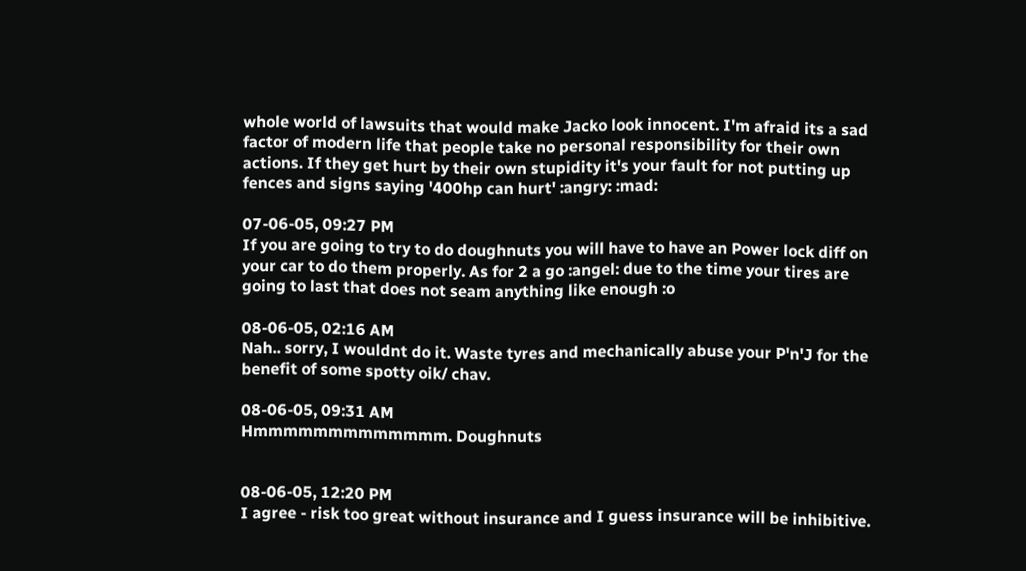whole world of lawsuits that would make Jacko look innocent. I'm afraid its a sad factor of modern life that people take no personal responsibility for their own actions. If they get hurt by their own stupidity it's your fault for not putting up fences and signs saying '400hp can hurt' :angry: :mad:

07-06-05, 09:27 PM
If you are going to try to do doughnuts you will have to have an Power lock diff on your car to do them properly. As for 2 a go :angel: due to the time your tires are going to last that does not seam anything like enough :o

08-06-05, 02:16 AM
Nah.. sorry, I wouldnt do it. Waste tyres and mechanically abuse your P'n'J for the benefit of some spotty oik/ chav.

08-06-05, 09:31 AM
Hmmmmmmmmmmmmm. Doughnuts


08-06-05, 12:20 PM
I agree - risk too great without insurance and I guess insurance will be inhibitive.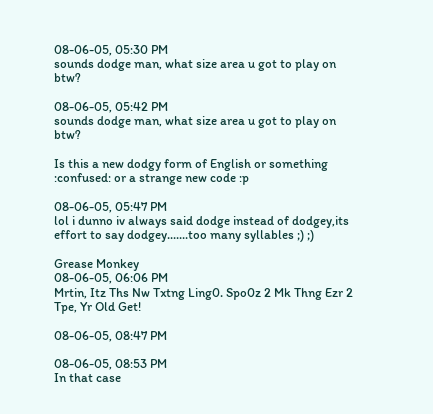08-06-05, 05:30 PM
sounds dodge man, what size area u got to play on btw?

08-06-05, 05:42 PM
sounds dodge man, what size area u got to play on btw?

Is this a new dodgy form of English or something :confused: or a strange new code :p

08-06-05, 05:47 PM
lol i dunno iv always said dodge instead of dodgey,its effort to say dodgey.......too many syllables ;) ;)

Grease Monkey
08-06-05, 06:06 PM
Mrtin, Itz Ths Nw Txtng Ling0. Spo0z 2 Mk Thng Ezr 2 Tpe, Yr Old Get!

08-06-05, 08:47 PM

08-06-05, 08:53 PM
In that case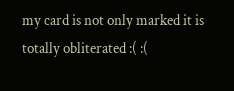my card is not only marked it is totally obliterated :( :(